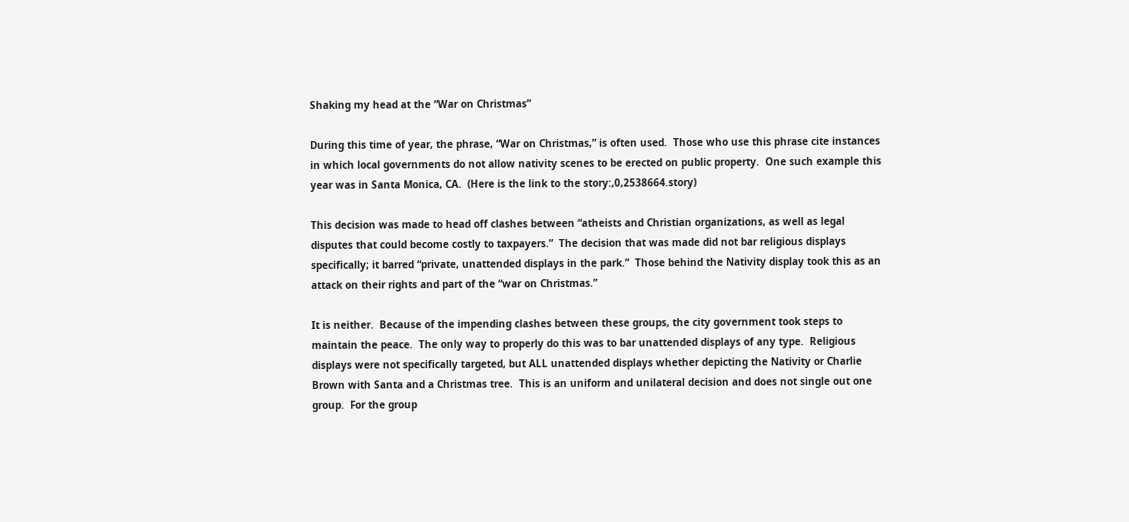Shaking my head at the “War on Christmas”

During this time of year, the phrase, “War on Christmas,” is often used.  Those who use this phrase cite instances in which local governments do not allow nativity scenes to be erected on public property.  One such example this year was in Santa Monica, CA.  (Here is the link to the story:,0,2538664.story)

This decision was made to head off clashes between “atheists and Christian organizations, as well as legal disputes that could become costly to taxpayers.”  The decision that was made did not bar religious displays specifically; it barred “private, unattended displays in the park.”  Those behind the Nativity display took this as an attack on their rights and part of the “war on Christmas.”

It is neither.  Because of the impending clashes between these groups, the city government took steps to maintain the peace.  The only way to properly do this was to bar unattended displays of any type.  Religious displays were not specifically targeted, but ALL unattended displays whether depicting the Nativity or Charlie Brown with Santa and a Christmas tree.  This is an uniform and unilateral decision and does not single out one group.  For the group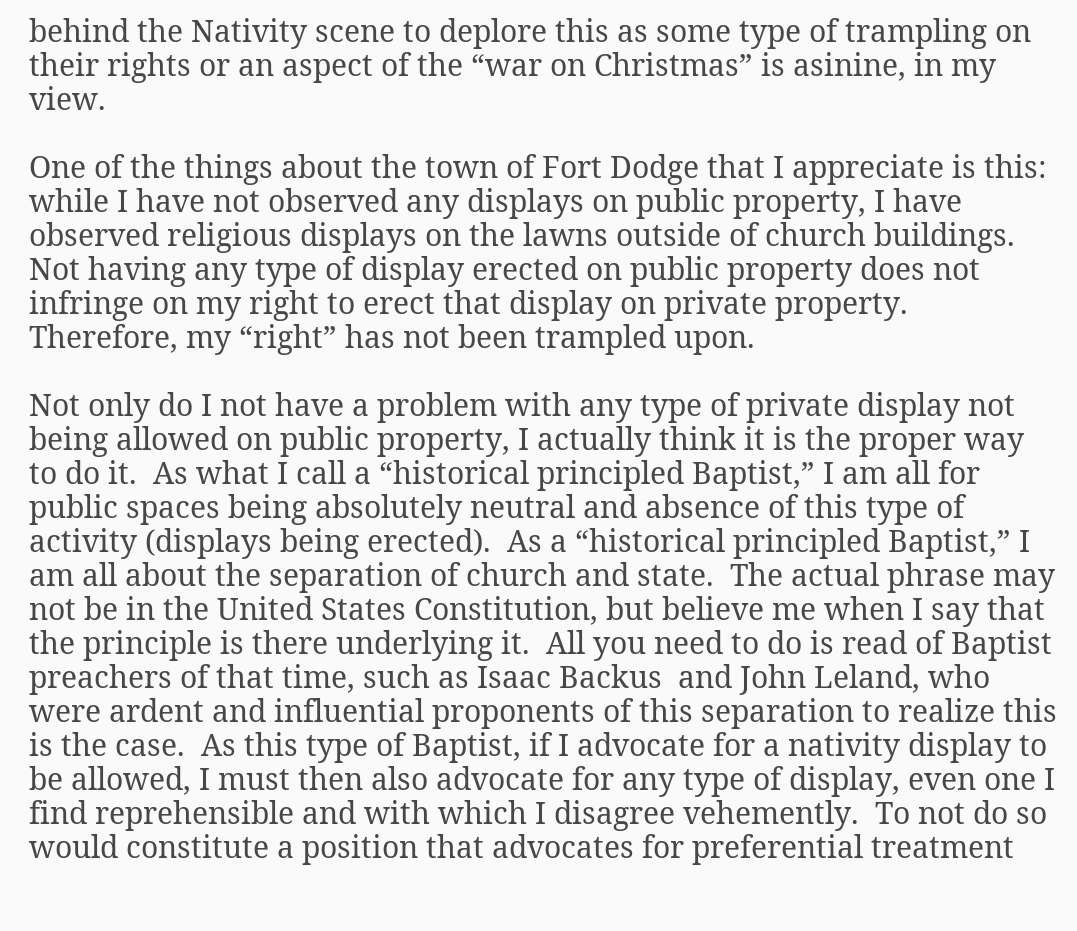behind the Nativity scene to deplore this as some type of trampling on their rights or an aspect of the “war on Christmas” is asinine, in my view.

One of the things about the town of Fort Dodge that I appreciate is this: while I have not observed any displays on public property, I have observed religious displays on the lawns outside of church buildings.  Not having any type of display erected on public property does not infringe on my right to erect that display on private property.  Therefore, my “right” has not been trampled upon.

Not only do I not have a problem with any type of private display not being allowed on public property, I actually think it is the proper way to do it.  As what I call a “historical principled Baptist,” I am all for public spaces being absolutely neutral and absence of this type of activity (displays being erected).  As a “historical principled Baptist,” I am all about the separation of church and state.  The actual phrase may not be in the United States Constitution, but believe me when I say that the principle is there underlying it.  All you need to do is read of Baptist preachers of that time, such as Isaac Backus  and John Leland, who were ardent and influential proponents of this separation to realize this is the case.  As this type of Baptist, if I advocate for a nativity display to be allowed, I must then also advocate for any type of display, even one I find reprehensible and with which I disagree vehemently.  To not do so would constitute a position that advocates for preferential treatment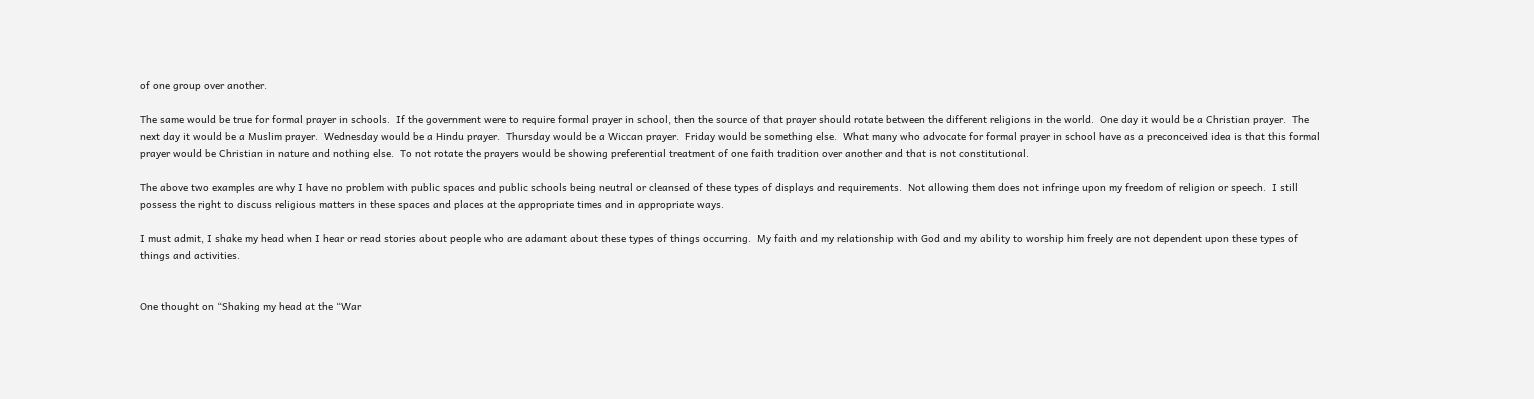of one group over another.

The same would be true for formal prayer in schools.  If the government were to require formal prayer in school, then the source of that prayer should rotate between the different religions in the world.  One day it would be a Christian prayer.  The next day it would be a Muslim prayer.  Wednesday would be a Hindu prayer.  Thursday would be a Wiccan prayer.  Friday would be something else.  What many who advocate for formal prayer in school have as a preconceived idea is that this formal prayer would be Christian in nature and nothing else.  To not rotate the prayers would be showing preferential treatment of one faith tradition over another and that is not constitutional.

The above two examples are why I have no problem with public spaces and public schools being neutral or cleansed of these types of displays and requirements.  Not allowing them does not infringe upon my freedom of religion or speech.  I still possess the right to discuss religious matters in these spaces and places at the appropriate times and in appropriate ways.

I must admit, I shake my head when I hear or read stories about people who are adamant about these types of things occurring.  My faith and my relationship with God and my ability to worship him freely are not dependent upon these types of things and activities.


One thought on “Shaking my head at the “War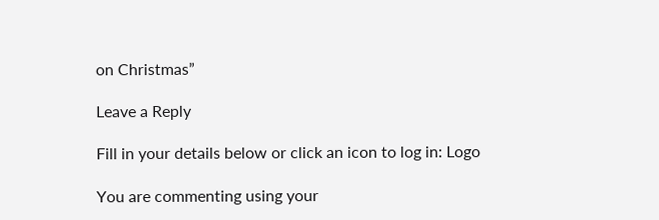on Christmas”

Leave a Reply

Fill in your details below or click an icon to log in: Logo

You are commenting using your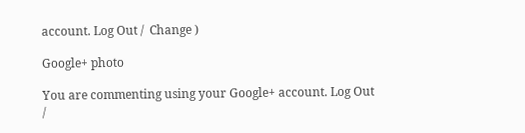account. Log Out /  Change )

Google+ photo

You are commenting using your Google+ account. Log Out /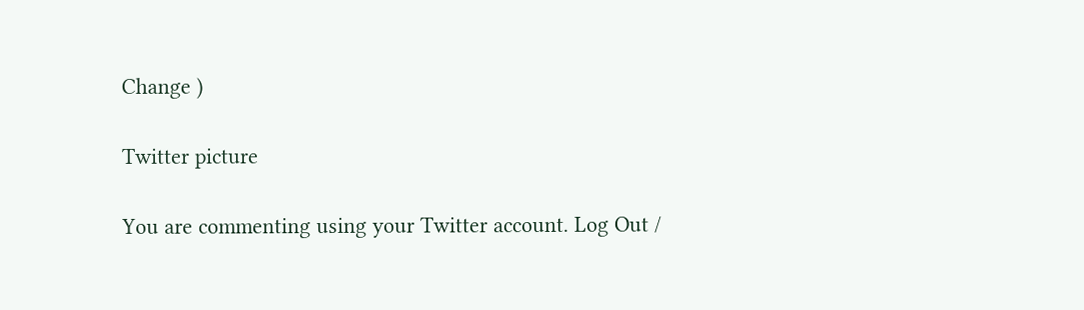Change )

Twitter picture

You are commenting using your Twitter account. Log Out /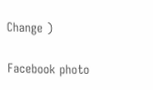Change )

Facebook photo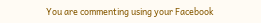You are commenting using your Facebook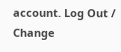account. Log Out /  Change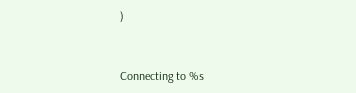)


Connecting to %s